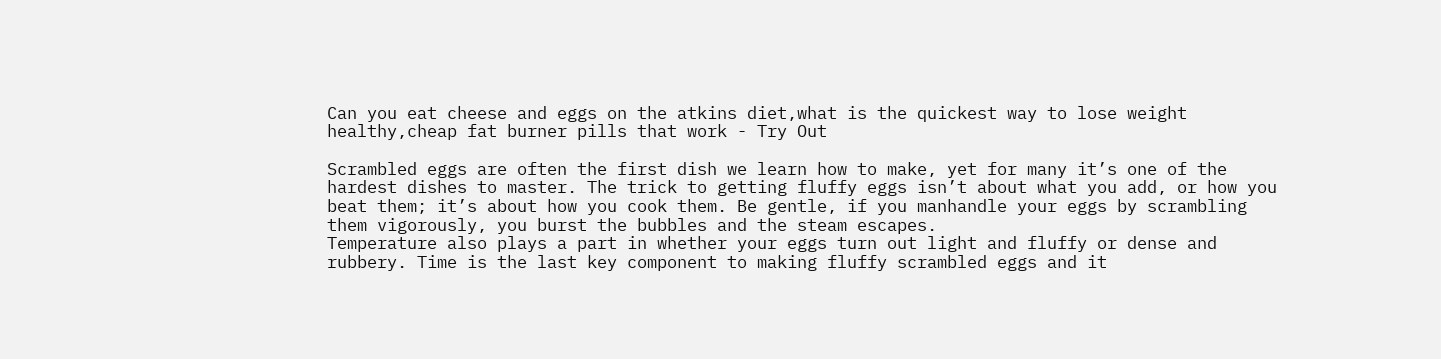Can you eat cheese and eggs on the atkins diet,what is the quickest way to lose weight healthy,cheap fat burner pills that work - Try Out

Scrambled eggs are often the first dish we learn how to make, yet for many it’s one of the hardest dishes to master. The trick to getting fluffy eggs isn’t about what you add, or how you beat them; it’s about how you cook them. Be gentle, if you manhandle your eggs by scrambling them vigorously, you burst the bubbles and the steam escapes.
Temperature also plays a part in whether your eggs turn out light and fluffy or dense and rubbery. Time is the last key component to making fluffy scrambled eggs and it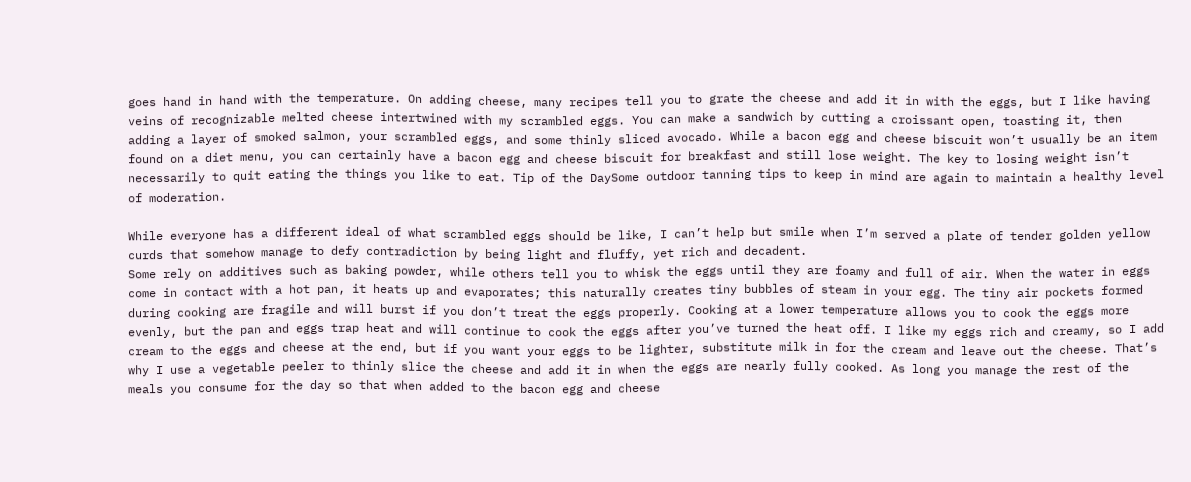goes hand in hand with the temperature. On adding cheese, many recipes tell you to grate the cheese and add it in with the eggs, but I like having veins of recognizable melted cheese intertwined with my scrambled eggs. You can make a sandwich by cutting a croissant open, toasting it, then adding a layer of smoked salmon, your scrambled eggs, and some thinly sliced avocado. While a bacon egg and cheese biscuit won’t usually be an item found on a diet menu, you can certainly have a bacon egg and cheese biscuit for breakfast and still lose weight. The key to losing weight isn’t necessarily to quit eating the things you like to eat. Tip of the DaySome outdoor tanning tips to keep in mind are again to maintain a healthy level of moderation.

While everyone has a different ideal of what scrambled eggs should be like, I can’t help but smile when I’m served a plate of tender golden yellow curds that somehow manage to defy contradiction by being light and fluffy, yet rich and decadent.
Some rely on additives such as baking powder, while others tell you to whisk the eggs until they are foamy and full of air. When the water in eggs come in contact with a hot pan, it heats up and evaporates; this naturally creates tiny bubbles of steam in your egg. The tiny air pockets formed during cooking are fragile and will burst if you don’t treat the eggs properly. Cooking at a lower temperature allows you to cook the eggs more evenly, but the pan and eggs trap heat and will continue to cook the eggs after you’ve turned the heat off. I like my eggs rich and creamy, so I add cream to the eggs and cheese at the end, but if you want your eggs to be lighter, substitute milk in for the cream and leave out the cheese. That’s why I use a vegetable peeler to thinly slice the cheese and add it in when the eggs are nearly fully cooked. As long you manage the rest of the meals you consume for the day so that when added to the bacon egg and cheese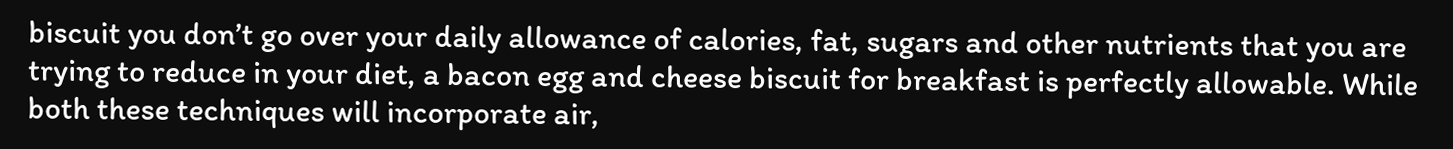biscuit you don’t go over your daily allowance of calories, fat, sugars and other nutrients that you are trying to reduce in your diet, a bacon egg and cheese biscuit for breakfast is perfectly allowable. While both these techniques will incorporate air,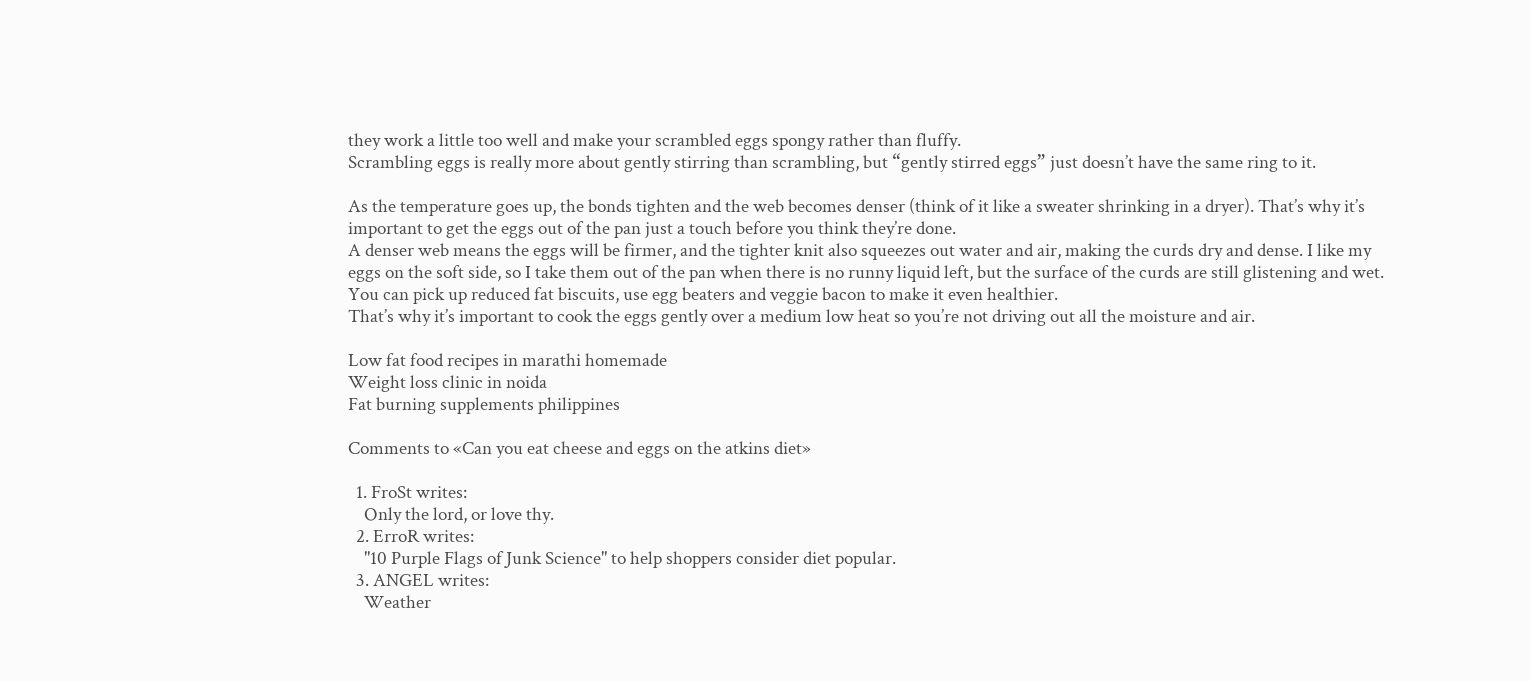they work a little too well and make your scrambled eggs spongy rather than fluffy.
Scrambling eggs is really more about gently stirring than scrambling, but “gently stirred eggs” just doesn’t have the same ring to it.

As the temperature goes up, the bonds tighten and the web becomes denser (think of it like a sweater shrinking in a dryer). That’s why it’s important to get the eggs out of the pan just a touch before you think they’re done.
A denser web means the eggs will be firmer, and the tighter knit also squeezes out water and air, making the curds dry and dense. I like my eggs on the soft side, so I take them out of the pan when there is no runny liquid left, but the surface of the curds are still glistening and wet.
You can pick up reduced fat biscuits, use egg beaters and veggie bacon to make it even healthier.
That’s why it’s important to cook the eggs gently over a medium low heat so you’re not driving out all the moisture and air.

Low fat food recipes in marathi homemade
Weight loss clinic in noida
Fat burning supplements philippines

Comments to «Can you eat cheese and eggs on the atkins diet»

  1. FroSt writes:
    Only the lord, or love thy.
  2. ErroR writes:
    "10 Purple Flags of Junk Science" to help shoppers consider diet popular.
  3. ANGEL writes:
    Weather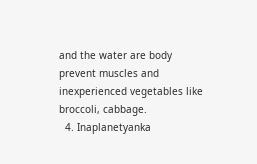and the water are body prevent muscles and inexperienced vegetables like broccoli, cabbage.
  4. Inaplanetyanka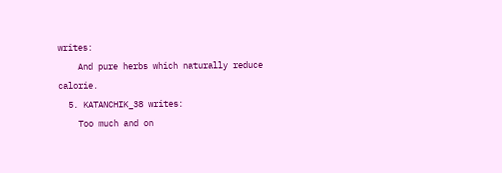writes:
    And pure herbs which naturally reduce calorie.
  5. KATANCHIK_38 writes:
    Too much and on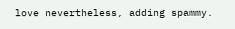love nevertheless, adding spammy.